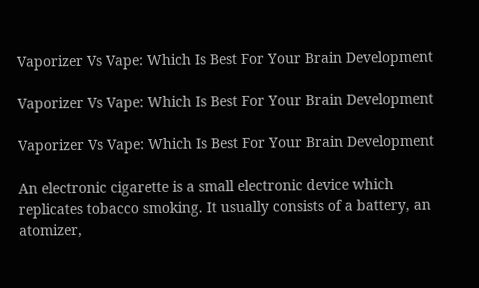Vaporizer Vs Vape: Which Is Best For Your Brain Development

Vaporizer Vs Vape: Which Is Best For Your Brain Development

Vaporizer Vs Vape: Which Is Best For Your Brain Development

An electronic cigarette is a small electronic device which replicates tobacco smoking. It usually consists of a battery, an atomizer,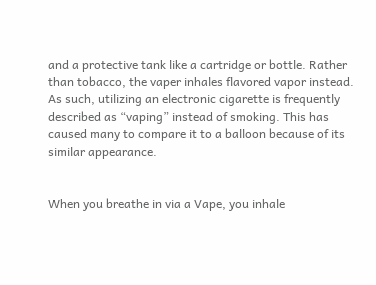and a protective tank like a cartridge or bottle. Rather than tobacco, the vaper inhales flavored vapor instead. As such, utilizing an electronic cigarette is frequently described as “vaping” instead of smoking. This has caused many to compare it to a balloon because of its similar appearance.


When you breathe in via a Vape, you inhale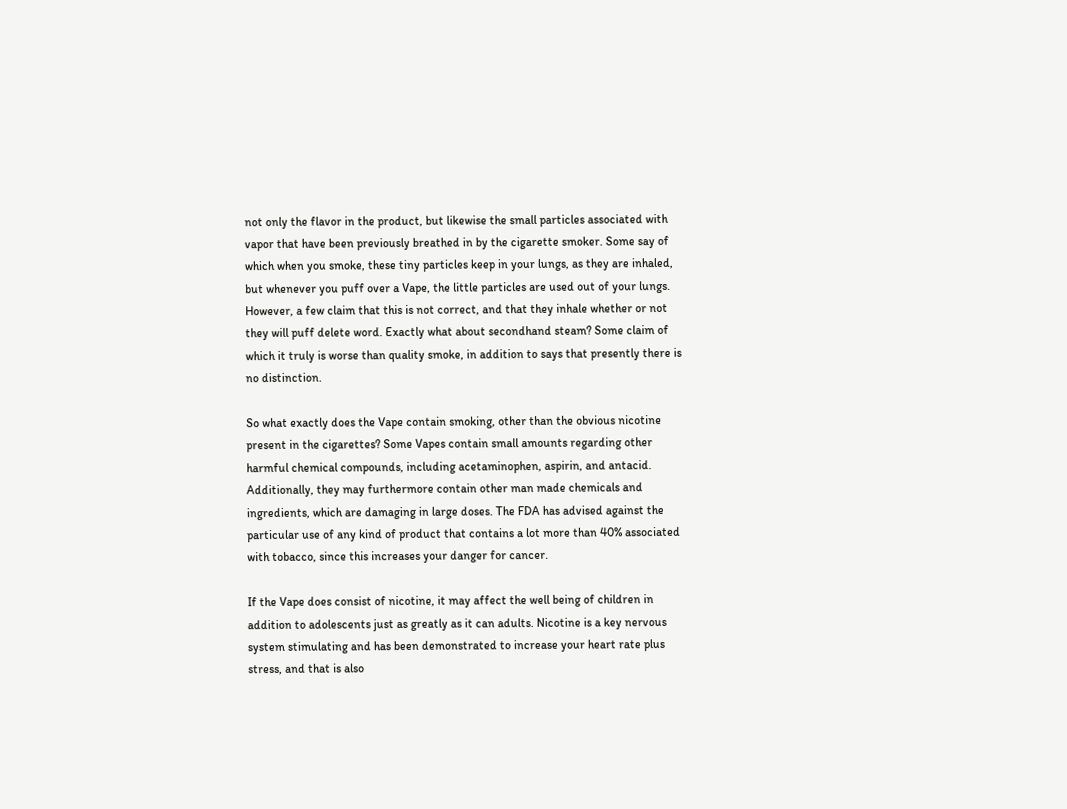not only the flavor in the product, but likewise the small particles associated with vapor that have been previously breathed in by the cigarette smoker. Some say of which when you smoke, these tiny particles keep in your lungs, as they are inhaled, but whenever you puff over a Vape, the little particles are used out of your lungs. However, a few claim that this is not correct, and that they inhale whether or not they will puff delete word. Exactly what about secondhand steam? Some claim of which it truly is worse than quality smoke, in addition to says that presently there is no distinction.

So what exactly does the Vape contain smoking, other than the obvious nicotine present in the cigarettes? Some Vapes contain small amounts regarding other harmful chemical compounds, including acetaminophen, aspirin, and antacid. Additionally, they may furthermore contain other man made chemicals and ingredients, which are damaging in large doses. The FDA has advised against the particular use of any kind of product that contains a lot more than 40% associated with tobacco, since this increases your danger for cancer.

If the Vape does consist of nicotine, it may affect the well being of children in addition to adolescents just as greatly as it can adults. Nicotine is a key nervous system stimulating and has been demonstrated to increase your heart rate plus stress, and that is also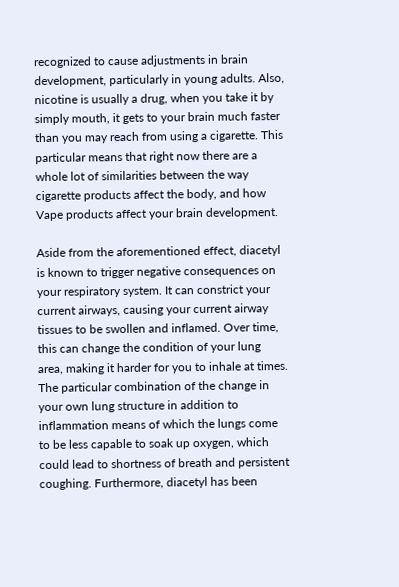recognized to cause adjustments in brain development, particularly in young adults. Also, nicotine is usually a drug, when you take it by simply mouth, it gets to your brain much faster than you may reach from using a cigarette. This particular means that right now there are a whole lot of similarities between the way cigarette products affect the body, and how Vape products affect your brain development.

Aside from the aforementioned effect, diacetyl is known to trigger negative consequences on your respiratory system. It can constrict your current airways, causing your current airway tissues to be swollen and inflamed. Over time, this can change the condition of your lung area, making it harder for you to inhale at times. The particular combination of the change in your own lung structure in addition to inflammation means of which the lungs come to be less capable to soak up oxygen, which could lead to shortness of breath and persistent coughing. Furthermore, diacetyl has been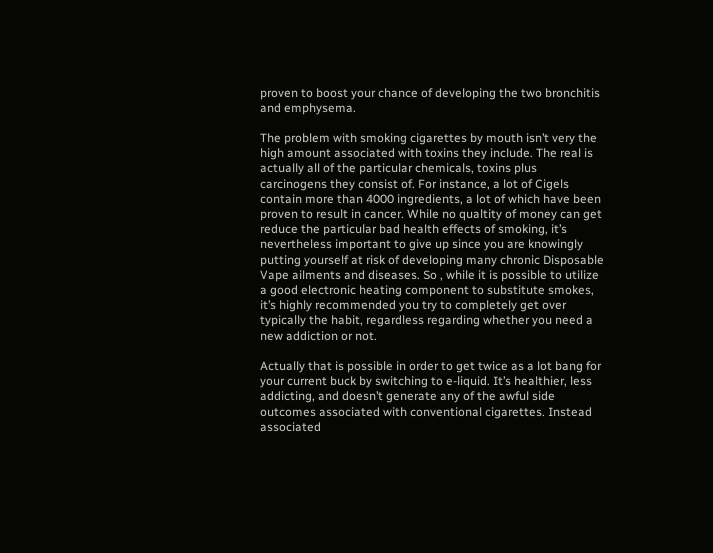proven to boost your chance of developing the two bronchitis and emphysema.

The problem with smoking cigarettes by mouth isn’t very the high amount associated with toxins they include. The real is actually all of the particular chemicals, toxins plus carcinogens they consist of. For instance, a lot of Cigels contain more than 4000 ingredients, a lot of which have been proven to result in cancer. While no qualtity of money can get reduce the particular bad health effects of smoking, it’s nevertheless important to give up since you are knowingly putting yourself at risk of developing many chronic Disposable Vape ailments and diseases. So , while it is possible to utilize a good electronic heating component to substitute smokes, it’s highly recommended you try to completely get over typically the habit, regardless regarding whether you need a new addiction or not.

Actually that is possible in order to get twice as a lot bang for your current buck by switching to e-liquid. It’s healthier, less addicting, and doesn’t generate any of the awful side outcomes associated with conventional cigarettes. Instead associated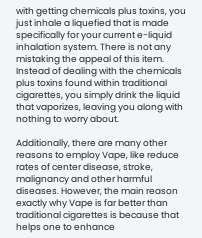with getting chemicals plus toxins, you just inhale a liquefied that is made specifically for your current e-liquid inhalation system. There is not any mistaking the appeal of this item. Instead of dealing with the chemicals plus toxins found within traditional cigarettes, you simply drink the liquid that vaporizes, leaving you along with nothing to worry about.

Additionally, there are many other reasons to employ Vape, like reduce rates of center disease, stroke, malignancy and other harmful diseases. However, the main reason exactly why Vape is far better than traditional cigarettes is because that helps one to enhance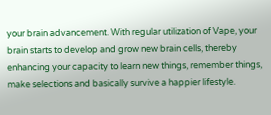your brain advancement. With regular utilization of Vape, your brain starts to develop and grow new brain cells, thereby enhancing your capacity to learn new things, remember things, make selections and basically survive a happier lifestyle.